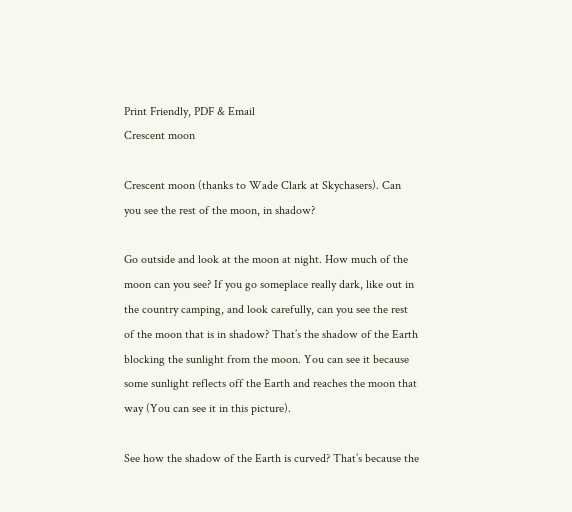Print Friendly, PDF & Email
Crescent moon

Crescent moon (thanks to Wade Clark at Skychasers). Can you see the rest of the moon, in shadow?

Go outside and look at the moon at night. How much of the moon can you see? If you go someplace really dark, like out in the country camping, and look carefully, can you see the rest of the moon that is in shadow? That’s the shadow of the Earth blocking the sunlight from the moon. You can see it because some sunlight reflects off the Earth and reaches the moon that way (You can see it in this picture).

See how the shadow of the Earth is curved? That’s because the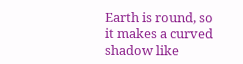Earth is round, so it makes a curved shadow like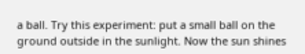a ball. Try this experiment: put a small ball on the ground outside in the sunlight. Now the sun shines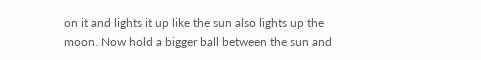on it and lights it up like the sun also lights up the moon. Now hold a bigger ball between the sun and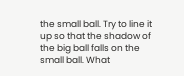the small ball. Try to line it up so that the shadow of the big ball falls on the small ball. What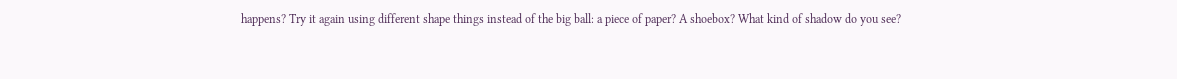happens? Try it again using different shape things instead of the big ball: a piece of paper? A shoebox? What kind of shadow do you see?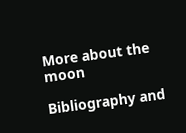More about the moon

Bibliography and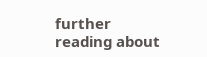further reading about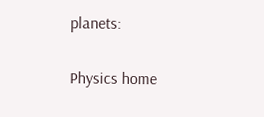planets:

Physics home